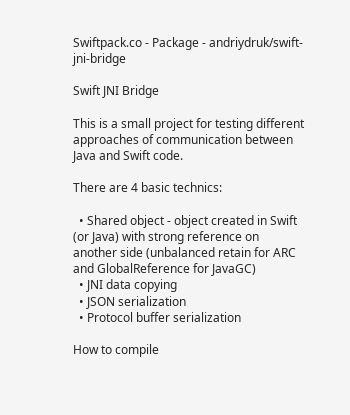Swiftpack.co - Package - andriydruk/swift-jni-bridge

Swift JNI Bridge

This is a small project for testing different approaches of communication between Java and Swift code.

There are 4 basic technics:

  • Shared object - object created in Swift (or Java) with strong reference on another side (unbalanced retain for ARC and GlobalReference for JavaGC)
  • JNI data copying
  • JSON serialization
  • Protocol buffer serialization

How to compile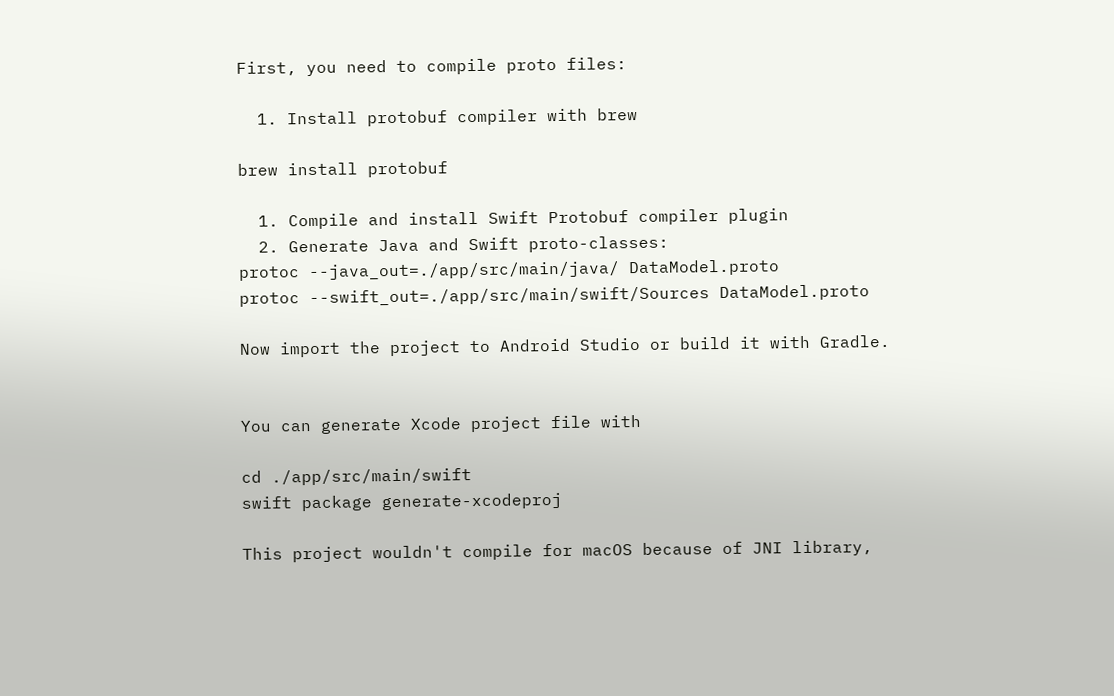First, you need to compile proto files:

  1. Install protobuf compiler with brew

brew install protobuf

  1. Compile and install Swift Protobuf compiler plugin
  2. Generate Java and Swift proto-classes:
protoc --java_out=./app/src/main/java/ DataModel.proto
protoc --swift_out=./app/src/main/swift/Sources DataModel.proto

Now import the project to Android Studio or build it with Gradle.


You can generate Xcode project file with

cd ./app/src/main/swift
swift package generate-xcodeproj

This project wouldn't compile for macOS because of JNI library,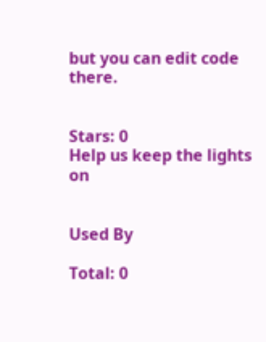but you can edit code there.


Stars: 0
Help us keep the lights on


Used By

Total: 0